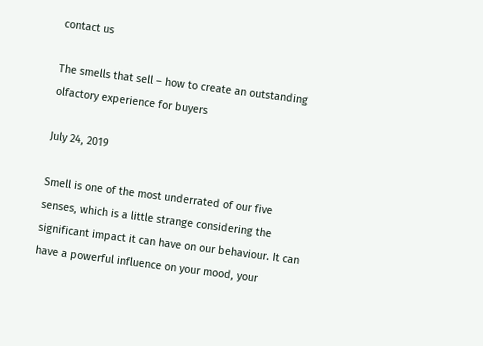contact us

The smells that sell – how to create an outstanding olfactory experience for buyers

July 24, 2019

Smell is one of the most underrated of our five senses, which is a little strange considering the significant impact it can have on our behaviour. It can have a powerful influence on your mood, your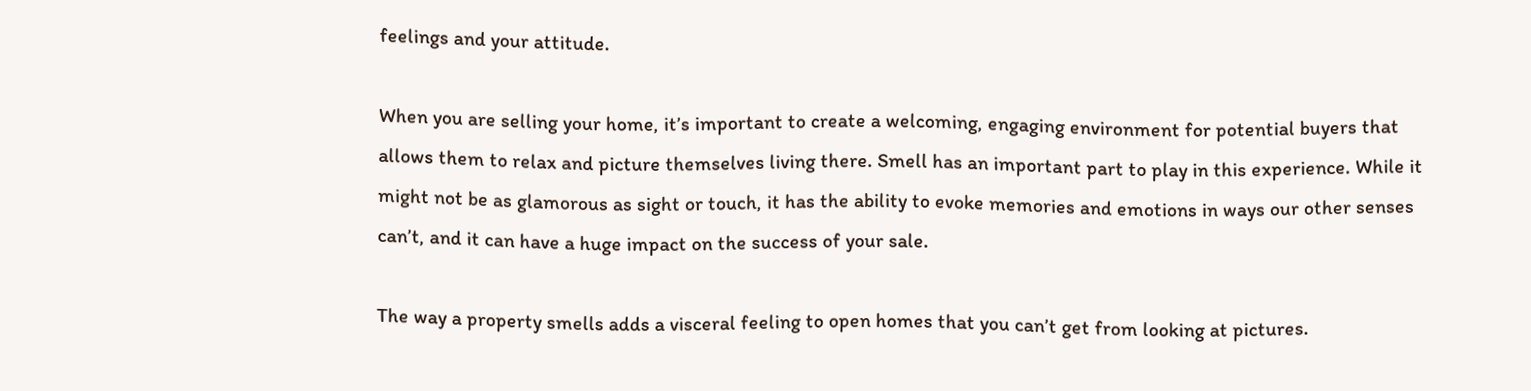feelings and your attitude.

When you are selling your home, it’s important to create a welcoming, engaging environment for potential buyers that allows them to relax and picture themselves living there. Smell has an important part to play in this experience. While it might not be as glamorous as sight or touch, it has the ability to evoke memories and emotions in ways our other senses can’t, and it can have a huge impact on the success of your sale.

The way a property smells adds a visceral feeling to open homes that you can’t get from looking at pictures.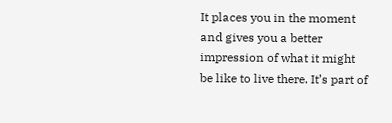It places you in the moment and gives you a better impression of what it might be like to live there. It’s part of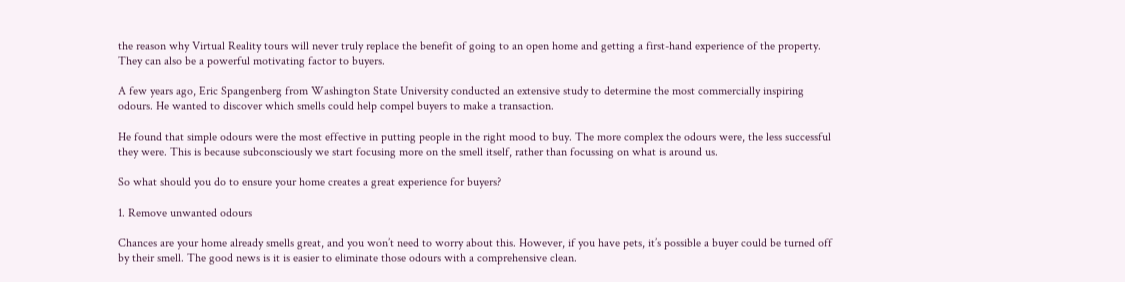the reason why Virtual Reality tours will never truly replace the benefit of going to an open home and getting a first-hand experience of the property. They can also be a powerful motivating factor to buyers.

A few years ago, Eric Spangenberg from Washington State University conducted an extensive study to determine the most commercially inspiring odours. He wanted to discover which smells could help compel buyers to make a transaction.

He found that simple odours were the most effective in putting people in the right mood to buy. The more complex the odours were, the less successful they were. This is because subconsciously we start focusing more on the smell itself, rather than focussing on what is around us.

So what should you do to ensure your home creates a great experience for buyers?

1. Remove unwanted odours

Chances are your home already smells great, and you won’t need to worry about this. However, if you have pets, it’s possible a buyer could be turned off by their smell. The good news is it is easier to eliminate those odours with a comprehensive clean.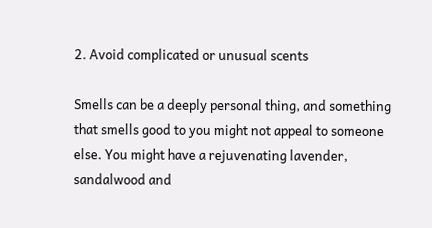2. Avoid complicated or unusual scents

Smells can be a deeply personal thing, and something that smells good to you might not appeal to someone else. You might have a rejuvenating lavender, sandalwood and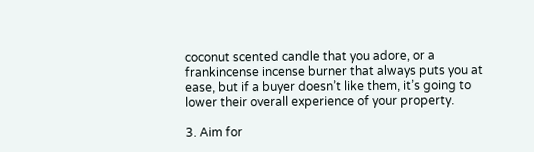coconut scented candle that you adore, or a frankincense incense burner that always puts you at ease, but if a buyer doesn’t like them, it’s going to lower their overall experience of your property.

3. Aim for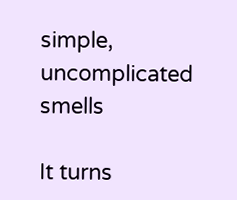simple, uncomplicated smells

It turns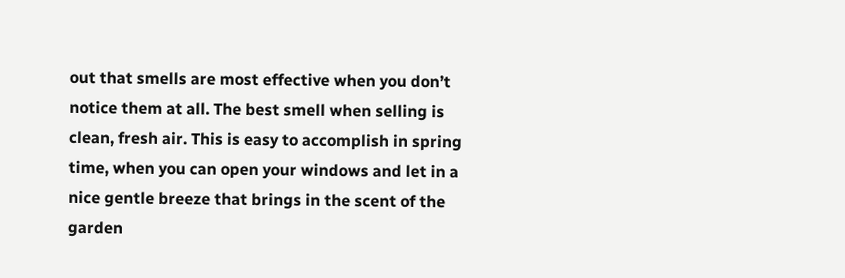out that smells are most effective when you don’t notice them at all. The best smell when selling is clean, fresh air. This is easy to accomplish in spring time, when you can open your windows and let in a nice gentle breeze that brings in the scent of the garden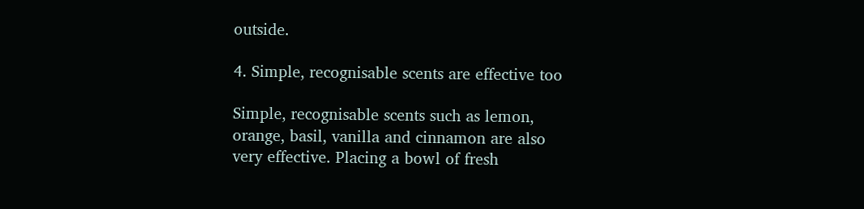outside.

4. Simple, recognisable scents are effective too

Simple, recognisable scents such as lemon, orange, basil, vanilla and cinnamon are also very effective. Placing a bowl of fresh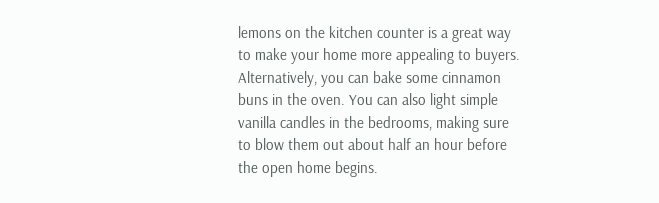lemons on the kitchen counter is a great way to make your home more appealing to buyers. Alternatively, you can bake some cinnamon buns in the oven. You can also light simple vanilla candles in the bedrooms, making sure to blow them out about half an hour before the open home begins.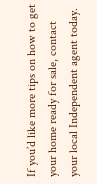If you’d like more tips on how to get your home ready for sale, contact your local Independent agent today.